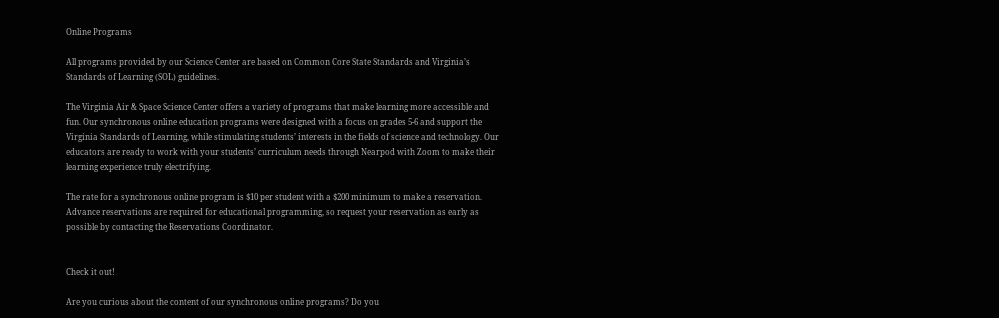Online Programs

All programs provided by our Science Center are based on Common Core State Standards and Virginia’s Standards of Learning (SOL) guidelines.

The Virginia Air & Space Science Center offers a variety of programs that make learning more accessible and fun. Our synchronous online education programs were designed with a focus on grades 5-6 and support the Virginia Standards of Learning, while stimulating students’ interests in the fields of science and technology. Our educators are ready to work with your students’ curriculum needs through Nearpod with Zoom to make their learning experience truly electrifying.

The rate for a synchronous online program is $10 per student with a $200 minimum to make a reservation. Advance reservations are required for educational programming, so request your reservation as early as possible by contacting the Reservations Coordinator.


Check it out!

Are you curious about the content of our synchronous online programs? Do you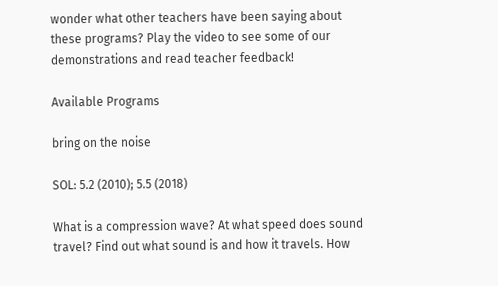wonder what other teachers have been saying about these programs? Play the video to see some of our demonstrations and read teacher feedback!

Available Programs

bring on the noise

SOL: 5.2 (2010); 5.5 (2018)

What is a compression wave? At what speed does sound travel? Find out what sound is and how it travels. How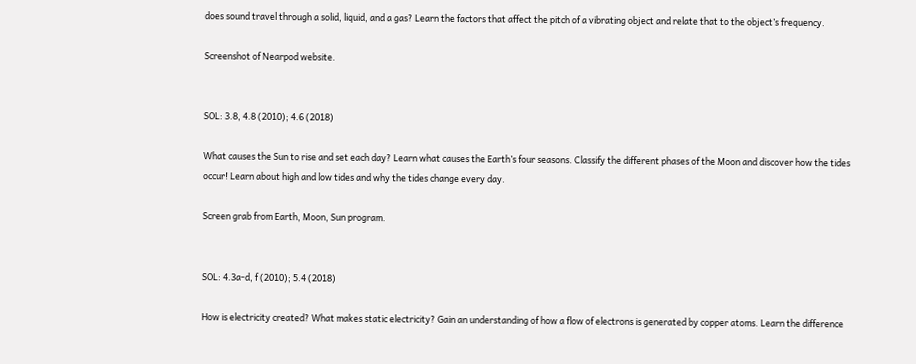does sound travel through a solid, liquid, and a gas? Learn the factors that affect the pitch of a vibrating object and relate that to the object’s frequency.

Screenshot of Nearpod website.


SOL: 3.8, 4.8 (2010); 4.6 (2018)

What causes the Sun to rise and set each day? Learn what causes the Earth’s four seasons. Classify the different phases of the Moon and discover how the tides occur! Learn about high and low tides and why the tides change every day.

Screen grab from Earth, Moon, Sun program.


SOL: 4.3a-d, f (2010); 5.4 (2018)

How is electricity created? What makes static electricity? Gain an understanding of how a flow of electrons is generated by copper atoms. Learn the difference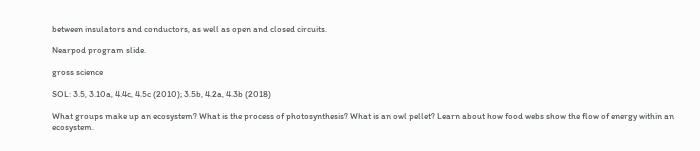between insulators and conductors, as well as open and closed circuits.

Nearpod program slide.

gross science

SOL: 3.5, 3.10a, 4.4c, 4.5c (2010); 3.5b, 4.2a, 4.3b (2018)

What groups make up an ecosystem? What is the process of photosynthesis? What is an owl pellet? Learn about how food webs show the flow of energy within an ecosystem.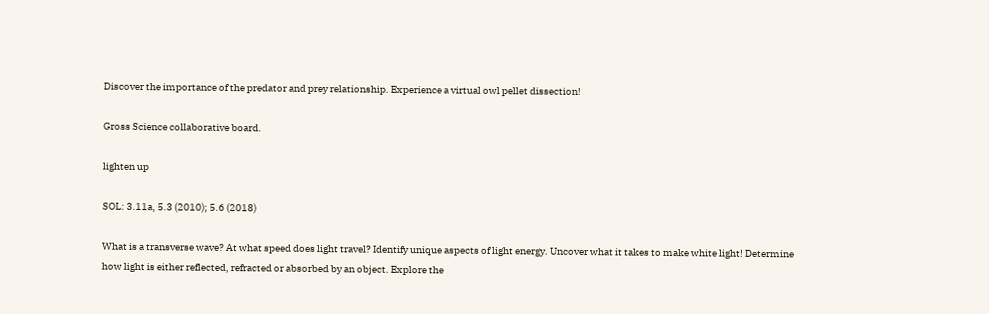Discover the importance of the predator and prey relationship. Experience a virtual owl pellet dissection!

Gross Science collaborative board.

lighten up

SOL: 3.11a, 5.3 (2010); 5.6 (2018)

What is a transverse wave? At what speed does light travel? Identify unique aspects of light energy. Uncover what it takes to make white light! Determine how light is either reflected, refracted or absorbed by an object. Explore the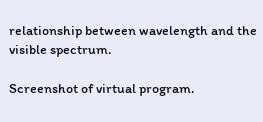relationship between wavelength and the visible spectrum.

Screenshot of virtual program.